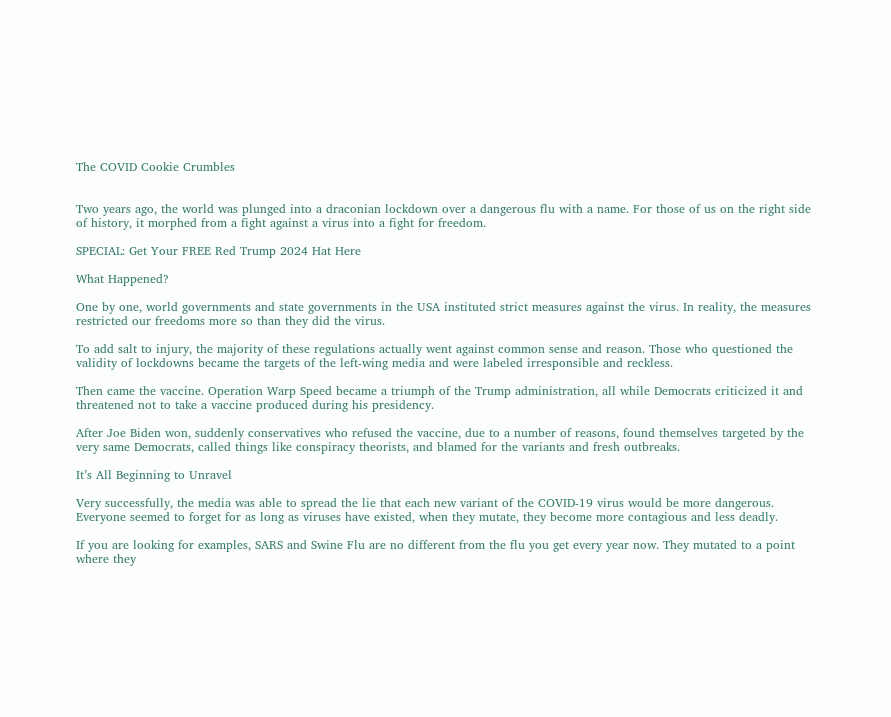The COVID Cookie Crumbles


Two years ago, the world was plunged into a draconian lockdown over a dangerous flu with a name. For those of us on the right side of history, it morphed from a fight against a virus into a fight for freedom.

SPECIAL: Get Your FREE Red Trump 2024 Hat Here

What Happened?

One by one, world governments and state governments in the USA instituted strict measures against the virus. In reality, the measures restricted our freedoms more so than they did the virus.

To add salt to injury, the majority of these regulations actually went against common sense and reason. Those who questioned the validity of lockdowns became the targets of the left-wing media and were labeled irresponsible and reckless.

Then came the vaccine. Operation Warp Speed became a triumph of the Trump administration, all while Democrats criticized it and threatened not to take a vaccine produced during his presidency.

After Joe Biden won, suddenly conservatives who refused the vaccine, due to a number of reasons, found themselves targeted by the very same Democrats, called things like conspiracy theorists, and blamed for the variants and fresh outbreaks.

It’s All Beginning to Unravel

Very successfully, the media was able to spread the lie that each new variant of the COVID-19 virus would be more dangerous. Everyone seemed to forget for as long as viruses have existed, when they mutate, they become more contagious and less deadly.

If you are looking for examples, SARS and Swine Flu are no different from the flu you get every year now. They mutated to a point where they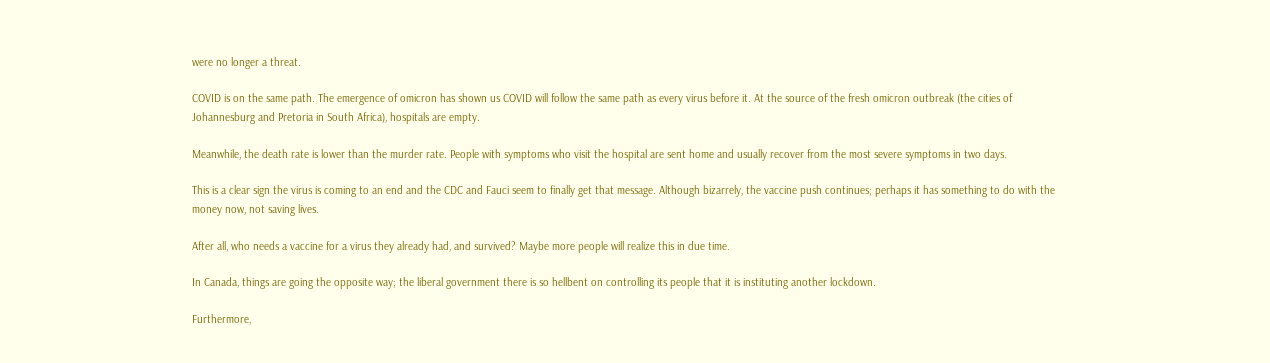were no longer a threat.

COVID is on the same path. The emergence of omicron has shown us COVID will follow the same path as every virus before it. At the source of the fresh omicron outbreak (the cities of Johannesburg and Pretoria in South Africa), hospitals are empty.

Meanwhile, the death rate is lower than the murder rate. People with symptoms who visit the hospital are sent home and usually recover from the most severe symptoms in two days.

This is a clear sign the virus is coming to an end and the CDC and Fauci seem to finally get that message. Although bizarrely, the vaccine push continues; perhaps it has something to do with the money now, not saving lives.

After all, who needs a vaccine for a virus they already had, and survived? Maybe more people will realize this in due time.

In Canada, things are going the opposite way; the liberal government there is so hellbent on controlling its people that it is instituting another lockdown.

Furthermore,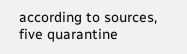according to sources, five quarantine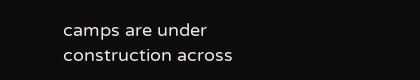camps are under construction across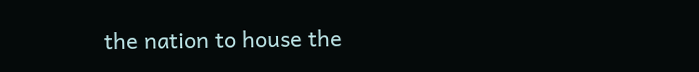the nation to house the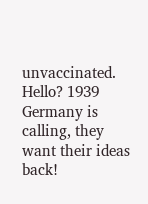unvaccinated. Hello? 1939 Germany is calling, they want their ideas back!